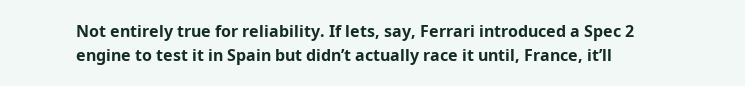Not entirely true for reliability. If lets, say, Ferrari introduced a Spec 2 engine to test it in Spain but didn’t actually race it until, France, it’ll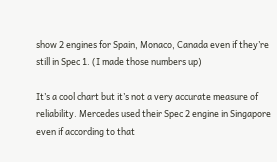show 2 engines for Spain, Monaco, Canada even if they’re still in Spec 1. (I made those numbers up)

It’s a cool chart but it’s not a very accurate measure of reliability. Mercedes used their Spec 2 engine in Singapore even if according to that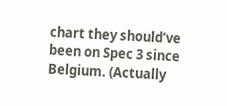chart they should’ve been on Spec 3 since Belgium. (Actually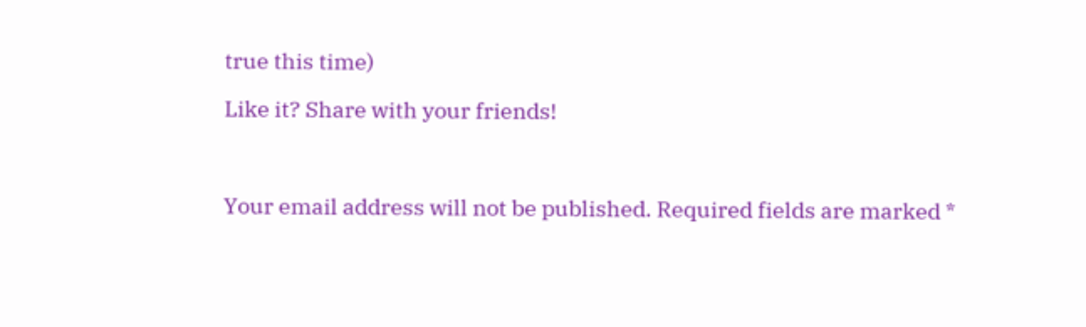true this time)

Like it? Share with your friends!



Your email address will not be published. Required fields are marked *